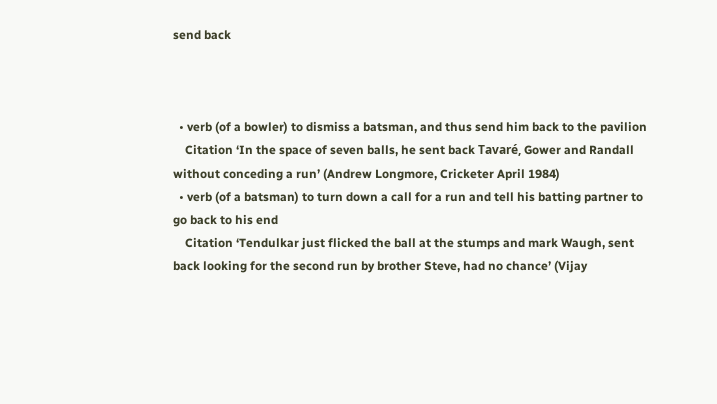send back



  • verb (of a bowler) to dismiss a batsman, and thus send him back to the pavilion
    Citation ‘In the space of seven balls, he sent back Tavaré, Gower and Randall without conceding a run’ (Andrew Longmore, Cricketer April 1984)
  • verb (of a batsman) to turn down a call for a run and tell his batting partner to go back to his end
    Citation ‘Tendulkar just flicked the ball at the stumps and mark Waugh, sent back looking for the second run by brother Steve, had no chance’ (Vijay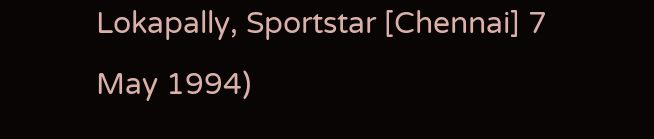Lokapally, Sportstar [Chennai] 7 May 1994)